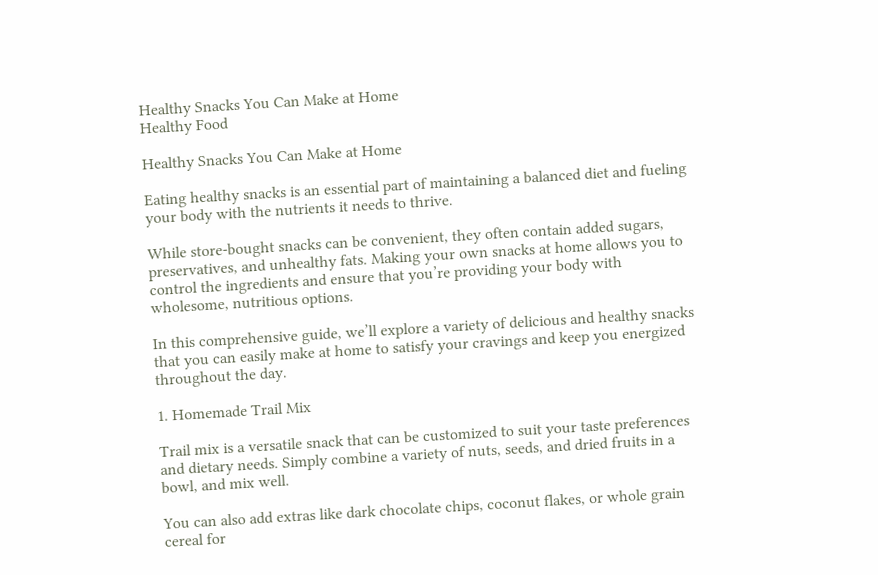Healthy Snacks You Can Make at Home
Healthy Food

Healthy Snacks You Can Make at Home

Eating healthy snacks is an essential part of maintaining a balanced diet and fueling your body with the nutrients it needs to thrive.

While store-bought snacks can be convenient, they often contain added sugars, preservatives, and unhealthy fats. Making your own snacks at home allows you to control the ingredients and ensure that you’re providing your body with wholesome, nutritious options.

In this comprehensive guide, we’ll explore a variety of delicious and healthy snacks that you can easily make at home to satisfy your cravings and keep you energized throughout the day.

1. Homemade Trail Mix

Trail mix is a versatile snack that can be customized to suit your taste preferences and dietary needs. Simply combine a variety of nuts, seeds, and dried fruits in a bowl, and mix well.

You can also add extras like dark chocolate chips, coconut flakes, or whole grain cereal for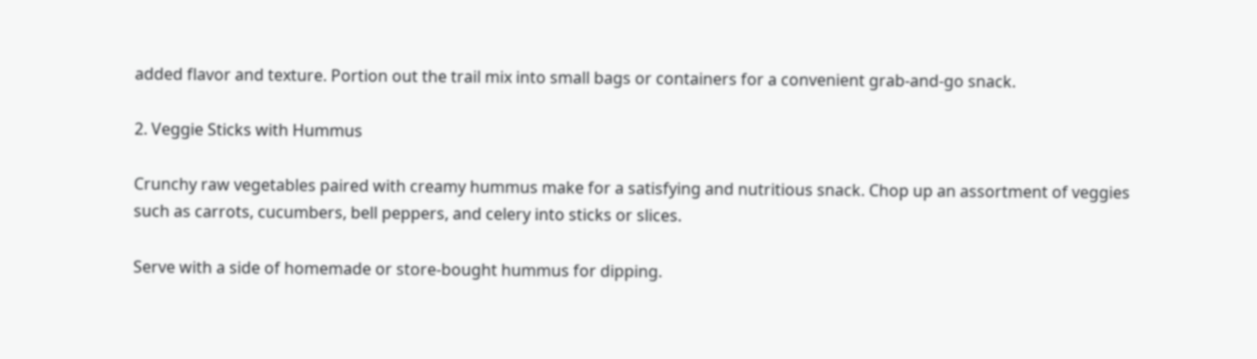added flavor and texture. Portion out the trail mix into small bags or containers for a convenient grab-and-go snack.

2. Veggie Sticks with Hummus

Crunchy raw vegetables paired with creamy hummus make for a satisfying and nutritious snack. Chop up an assortment of veggies such as carrots, cucumbers, bell peppers, and celery into sticks or slices.

Serve with a side of homemade or store-bought hummus for dipping.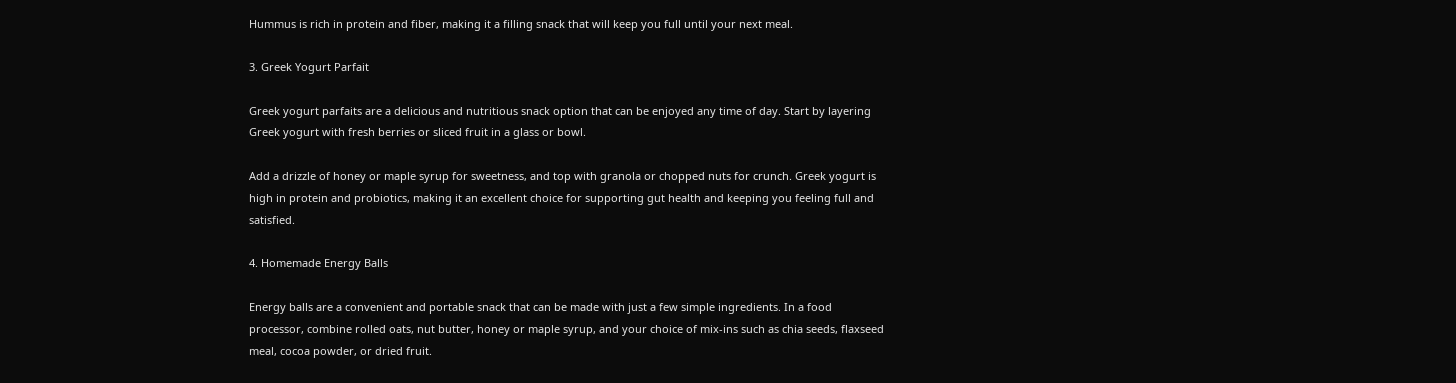Hummus is rich in protein and fiber, making it a filling snack that will keep you full until your next meal.

3. Greek Yogurt Parfait

Greek yogurt parfaits are a delicious and nutritious snack option that can be enjoyed any time of day. Start by layering Greek yogurt with fresh berries or sliced fruit in a glass or bowl.

Add a drizzle of honey or maple syrup for sweetness, and top with granola or chopped nuts for crunch. Greek yogurt is high in protein and probiotics, making it an excellent choice for supporting gut health and keeping you feeling full and satisfied.

4. Homemade Energy Balls

Energy balls are a convenient and portable snack that can be made with just a few simple ingredients. In a food processor, combine rolled oats, nut butter, honey or maple syrup, and your choice of mix-ins such as chia seeds, flaxseed meal, cocoa powder, or dried fruit.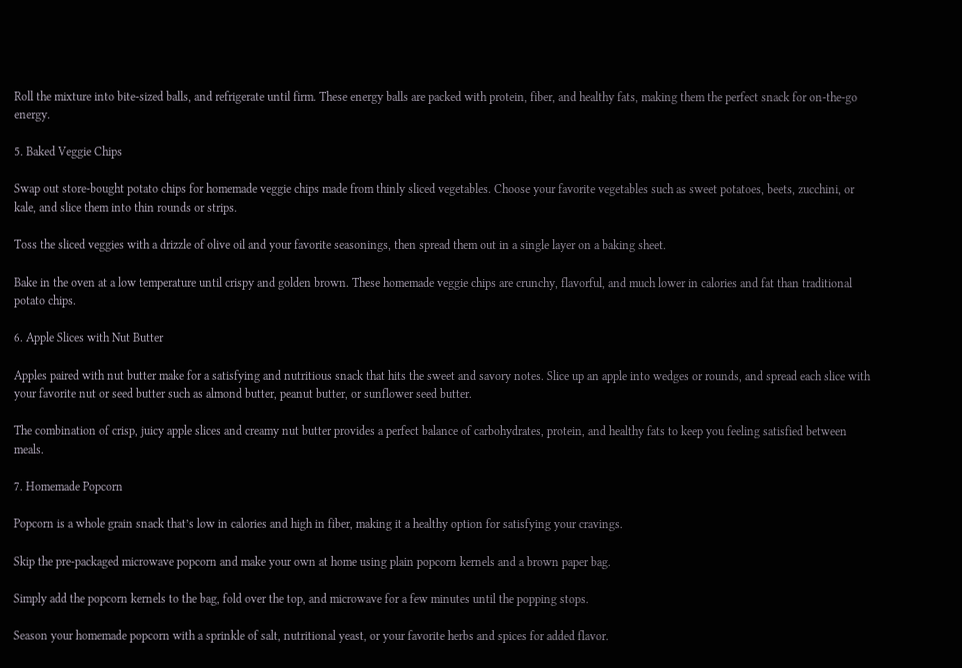Roll the mixture into bite-sized balls, and refrigerate until firm. These energy balls are packed with protein, fiber, and healthy fats, making them the perfect snack for on-the-go energy.

5. Baked Veggie Chips

Swap out store-bought potato chips for homemade veggie chips made from thinly sliced vegetables. Choose your favorite vegetables such as sweet potatoes, beets, zucchini, or kale, and slice them into thin rounds or strips.

Toss the sliced veggies with a drizzle of olive oil and your favorite seasonings, then spread them out in a single layer on a baking sheet.

Bake in the oven at a low temperature until crispy and golden brown. These homemade veggie chips are crunchy, flavorful, and much lower in calories and fat than traditional potato chips.

6. Apple Slices with Nut Butter

Apples paired with nut butter make for a satisfying and nutritious snack that hits the sweet and savory notes. Slice up an apple into wedges or rounds, and spread each slice with your favorite nut or seed butter such as almond butter, peanut butter, or sunflower seed butter.

The combination of crisp, juicy apple slices and creamy nut butter provides a perfect balance of carbohydrates, protein, and healthy fats to keep you feeling satisfied between meals.

7. Homemade Popcorn

Popcorn is a whole grain snack that’s low in calories and high in fiber, making it a healthy option for satisfying your cravings.

Skip the pre-packaged microwave popcorn and make your own at home using plain popcorn kernels and a brown paper bag.

Simply add the popcorn kernels to the bag, fold over the top, and microwave for a few minutes until the popping stops.

Season your homemade popcorn with a sprinkle of salt, nutritional yeast, or your favorite herbs and spices for added flavor.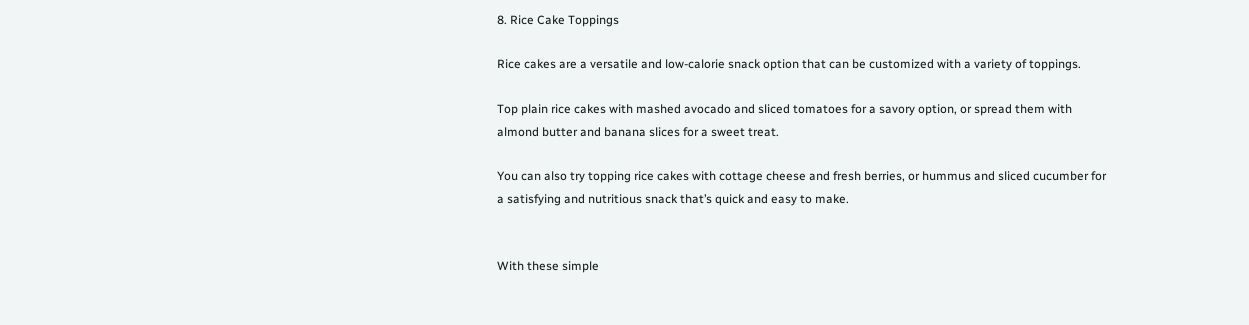8. Rice Cake Toppings

Rice cakes are a versatile and low-calorie snack option that can be customized with a variety of toppings.

Top plain rice cakes with mashed avocado and sliced tomatoes for a savory option, or spread them with almond butter and banana slices for a sweet treat.

You can also try topping rice cakes with cottage cheese and fresh berries, or hummus and sliced cucumber for a satisfying and nutritious snack that’s quick and easy to make.


With these simple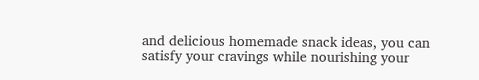and delicious homemade snack ideas, you can satisfy your cravings while nourishing your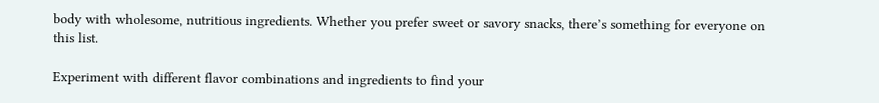body with wholesome, nutritious ingredients. Whether you prefer sweet or savory snacks, there’s something for everyone on this list.

Experiment with different flavor combinations and ingredients to find your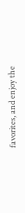favorites, and enjoy the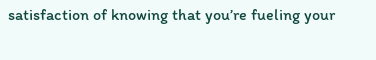satisfaction of knowing that you’re fueling your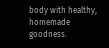body with healthy, homemade goodness.